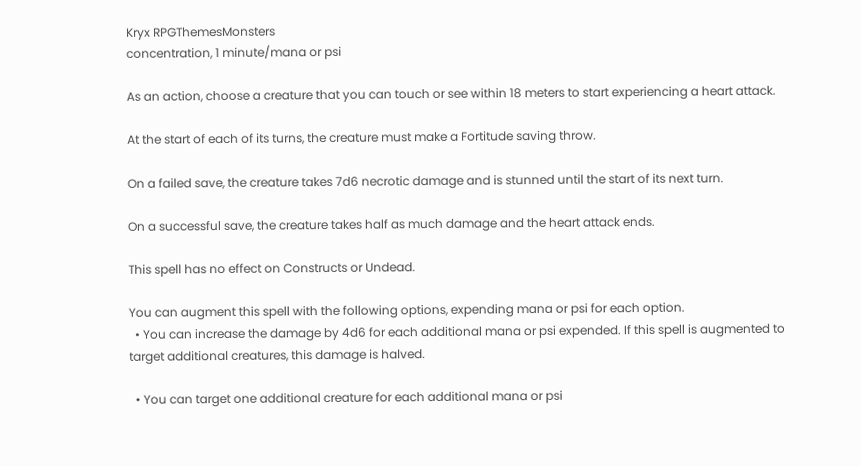Kryx RPGThemesMonsters
concentration, 1 minute/mana or psi

As an action, choose a creature that you can touch or see within 18 meters to start experiencing a heart attack.

At the start of each of its turns, the creature must make a Fortitude saving throw.

On a failed save, the creature takes 7d6 necrotic damage and is stunned until the start of its next turn.

On a successful save, the creature takes half as much damage and the heart attack ends.

This spell has no effect on Constructs or Undead.

You can augment this spell with the following options, expending mana or psi for each option.
  • You can increase the damage by 4d6 for each additional mana or psi expended. If this spell is augmented to target additional creatures, this damage is halved.

  • You can target one additional creature for each additional mana or psi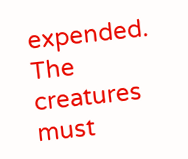expended. The creatures must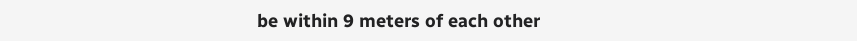be within 9 meters of each other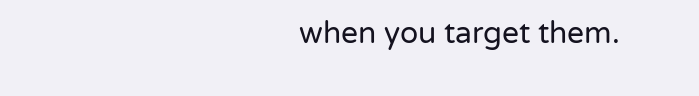when you target them.